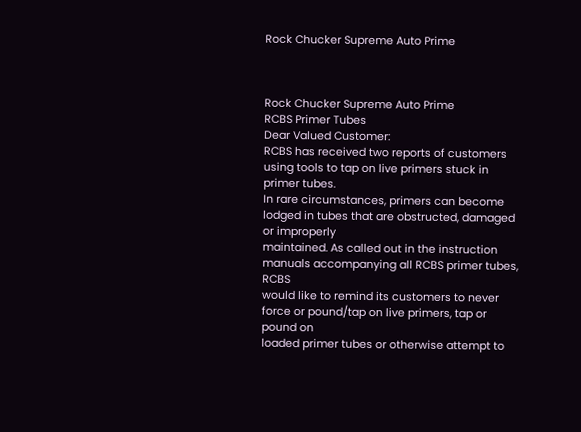Rock Chucker Supreme Auto Prime



Rock Chucker Supreme Auto Prime
RCBS Primer Tubes
Dear Valued Customer:
RCBS has received two reports of customers using tools to tap on live primers stuck in primer tubes.
In rare circumstances, primers can become lodged in tubes that are obstructed, damaged or improperly
maintained. As called out in the instruction manuals accompanying all RCBS primer tubes, RCBS
would like to remind its customers to never force or pound/tap on live primers, tap or pound on
loaded primer tubes or otherwise attempt to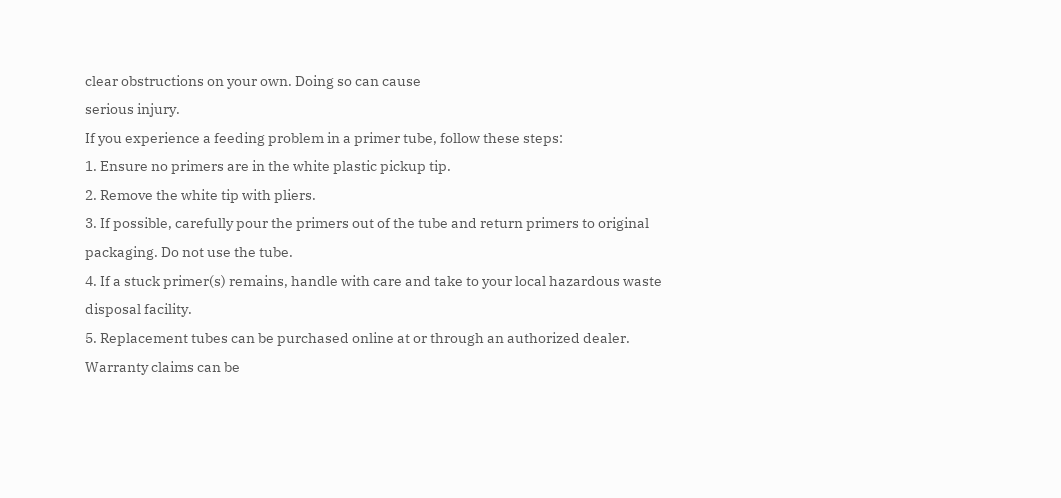clear obstructions on your own. Doing so can cause
serious injury.
If you experience a feeding problem in a primer tube, follow these steps:
1. Ensure no primers are in the white plastic pickup tip.
2. Remove the white tip with pliers.
3. If possible, carefully pour the primers out of the tube and return primers to original
packaging. Do not use the tube.
4. If a stuck primer(s) remains, handle with care and take to your local hazardous waste
disposal facility.
5. Replacement tubes can be purchased online at or through an authorized dealer.
Warranty claims can be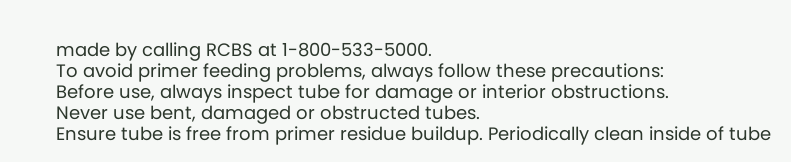made by calling RCBS at 1-800-533-5000.
To avoid primer feeding problems, always follow these precautions:
Before use, always inspect tube for damage or interior obstructions.
Never use bent, damaged or obstructed tubes.
Ensure tube is free from primer residue buildup. Periodically clean inside of tube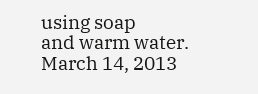using soap
and warm water.
March 14, 2013